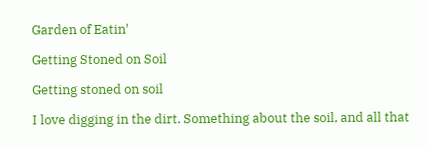Garden of Eatin'

Getting Stoned on Soil

Getting stoned on soil

I love digging in the dirt. Something about the soil, and all that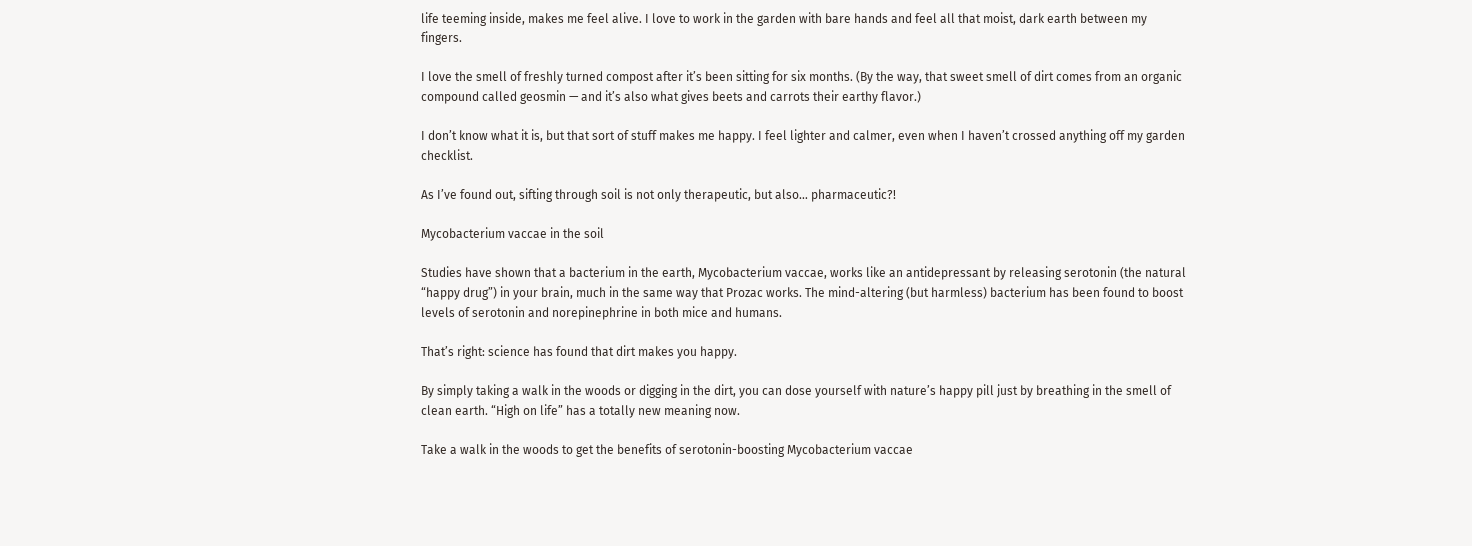life teeming inside, makes me feel alive. I love to work in the garden with bare hands and feel all that moist, dark earth between my fingers.

I love the smell of freshly turned compost after it’s been sitting for six months. (By the way, that sweet smell of dirt comes from an organic compound called geosmin — and it’s also what gives beets and carrots their earthy flavor.)

I don’t know what it is, but that sort of stuff makes me happy. I feel lighter and calmer, even when I haven’t crossed anything off my garden checklist.

As I’ve found out, sifting through soil is not only therapeutic, but also… pharmaceutic?!

Mycobacterium vaccae in the soil

Studies have shown that a bacterium in the earth, Mycobacterium vaccae, works like an antidepressant by releasing serotonin (the natural “happy drug”) in your brain, much in the same way that Prozac works. The mind-altering (but harmless) bacterium has been found to boost levels of serotonin and norepinephrine in both mice and humans.

That’s right: science has found that dirt makes you happy.

By simply taking a walk in the woods or digging in the dirt, you can dose yourself with nature’s happy pill just by breathing in the smell of clean earth. “High on life” has a totally new meaning now.

Take a walk in the woods to get the benefits of serotonin-boosting Mycobacterium vaccae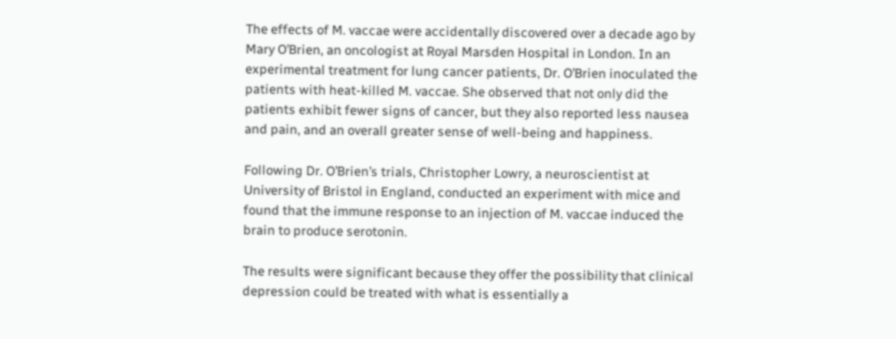The effects of M. vaccae were accidentally discovered over a decade ago by Mary O’Brien, an oncologist at Royal Marsden Hospital in London. In an experimental treatment for lung cancer patients, Dr. O’Brien inoculated the patients with heat-killed M. vaccae. She observed that not only did the patients exhibit fewer signs of cancer, but they also reported less nausea and pain, and an overall greater sense of well-being and happiness.

Following Dr. O’Brien’s trials, Christopher Lowry, a neuroscientist at University of Bristol in England, conducted an experiment with mice and found that the immune response to an injection of M. vaccae induced the brain to produce serotonin.

The results were significant because they offer the possibility that clinical depression could be treated with what is essentially a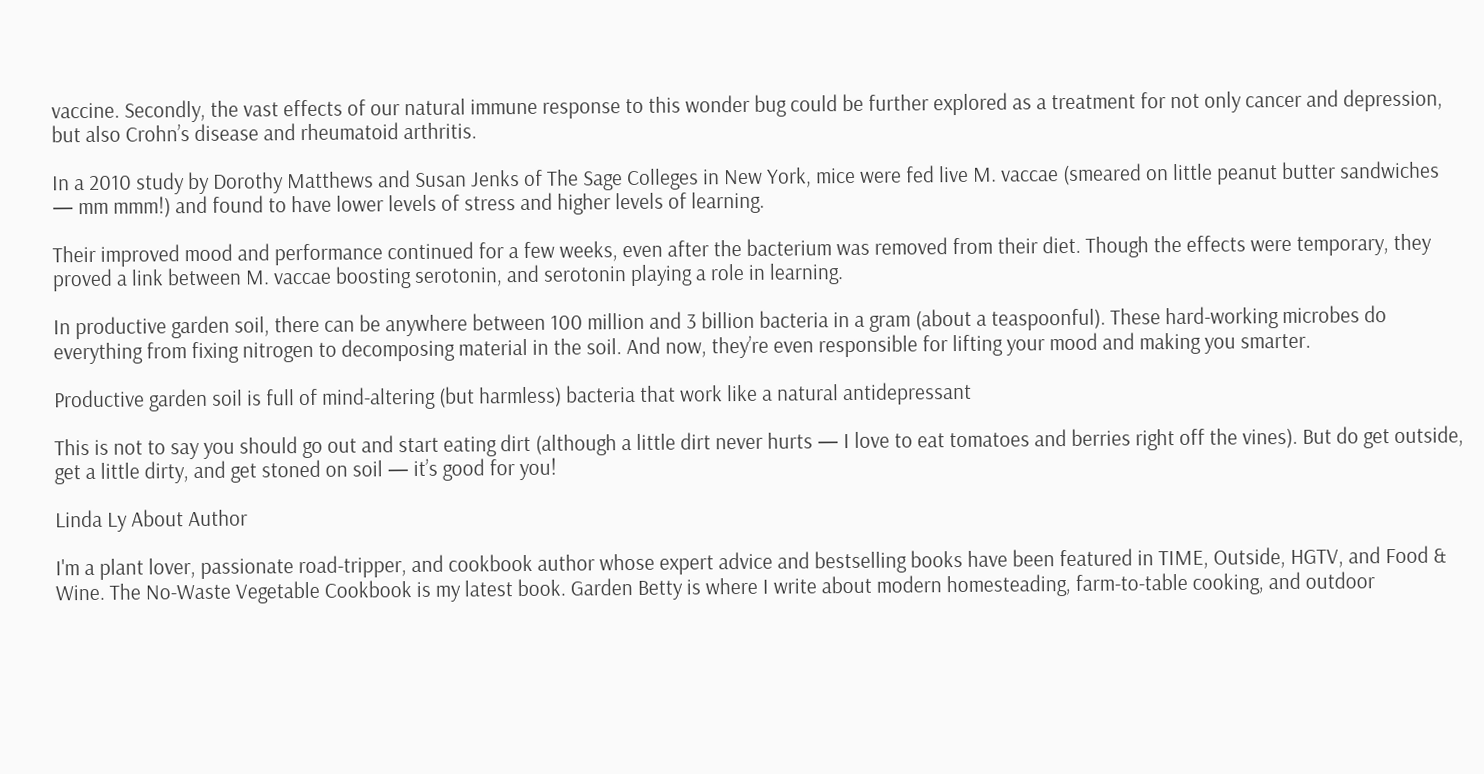vaccine. Secondly, the vast effects of our natural immune response to this wonder bug could be further explored as a treatment for not only cancer and depression, but also Crohn’s disease and rheumatoid arthritis.

In a 2010 study by Dorothy Matthews and Susan Jenks of The Sage Colleges in New York, mice were fed live M. vaccae (smeared on little peanut butter sandwiches — mm mmm!) and found to have lower levels of stress and higher levels of learning.

Their improved mood and performance continued for a few weeks, even after the bacterium was removed from their diet. Though the effects were temporary, they proved a link between M. vaccae boosting serotonin, and serotonin playing a role in learning.

In productive garden soil, there can be anywhere between 100 million and 3 billion bacteria in a gram (about a teaspoonful). These hard-working microbes do everything from fixing nitrogen to decomposing material in the soil. And now, they’re even responsible for lifting your mood and making you smarter.

Productive garden soil is full of mind-altering (but harmless) bacteria that work like a natural antidepressant

This is not to say you should go out and start eating dirt (although a little dirt never hurts — I love to eat tomatoes and berries right off the vines). But do get outside, get a little dirty, and get stoned on soil — it’s good for you!

Linda Ly About Author

I'm a plant lover, passionate road-tripper, and cookbook author whose expert advice and bestselling books have been featured in TIME, Outside, HGTV, and Food & Wine. The No-Waste Vegetable Cookbook is my latest book. Garden Betty is where I write about modern homesteading, farm-to-table cooking, and outdoor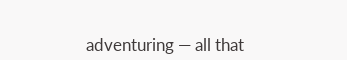adventuring — all that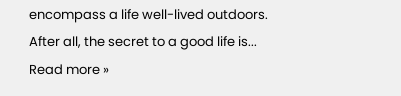encompass a life well-lived outdoors. After all, the secret to a good life is... Read more »